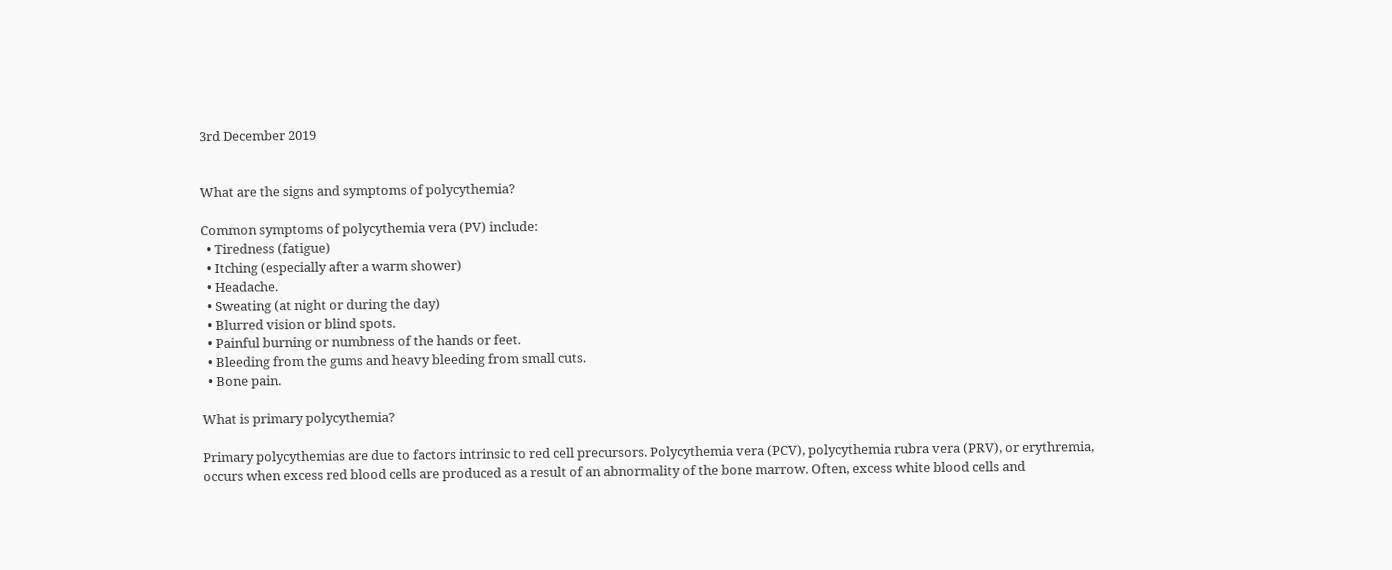3rd December 2019


What are the signs and symptoms of polycythemia?

Common symptoms of polycythemia vera (PV) include:
  • Tiredness (fatigue)
  • Itching (especially after a warm shower)
  • Headache.
  • Sweating (at night or during the day)
  • Blurred vision or blind spots.
  • Painful burning or numbness of the hands or feet.
  • Bleeding from the gums and heavy bleeding from small cuts.
  • Bone pain.

What is primary polycythemia?

Primary polycythemias are due to factors intrinsic to red cell precursors. Polycythemia vera (PCV), polycythemia rubra vera (PRV), or erythremia, occurs when excess red blood cells are produced as a result of an abnormality of the bone marrow. Often, excess white blood cells and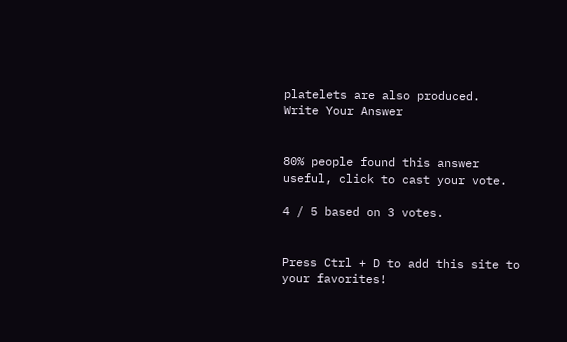platelets are also produced.
Write Your Answer


80% people found this answer useful, click to cast your vote.

4 / 5 based on 3 votes.


Press Ctrl + D to add this site to your favorites!